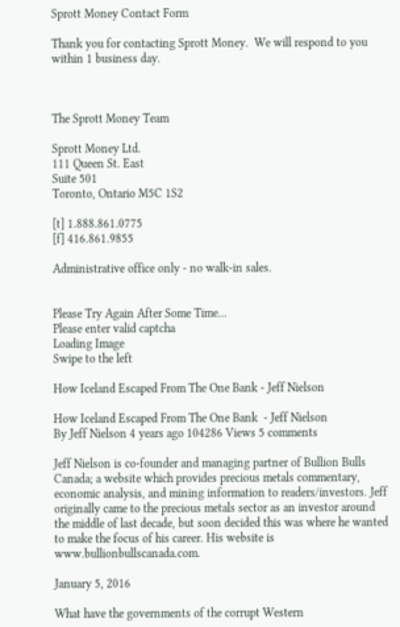Sprott Money Contact Form

Thank you for contacting Sprott Money.  We will respond to you within 1 business day.



The Sprott Money Team

Sprott Money Ltd.
111 Queen St. East
Suite 501
Toronto, Ontario M5C 1S2

[t] 1.888.861.0775
[f] 416.861.9855

Administrative office only - no walk-in sales.


Please Try Again After Some Time...
Please enter valid captcha
Loading Image
Swipe to the left

How Iceland Escaped From The One Bank - Jeff Nielson

How Iceland Escaped From The One Bank  - Jeff Nielson
By Jeff Nielson 4 years ago 104286 Views 5 comments

Jeff Nielson is co-founder and managing partner of Bullion Bulls Canada; a website which provides precious metals commentary, economic analysis, and mining information to readers/investors. Jeff originally came to the precious metals sector as an investor around the middle of last decade, but soon decided this was where he wanted to make the focus of his career. His website is www.bullionbullscanada.com.

January 5, 2016

What have the governments of the corrupt Western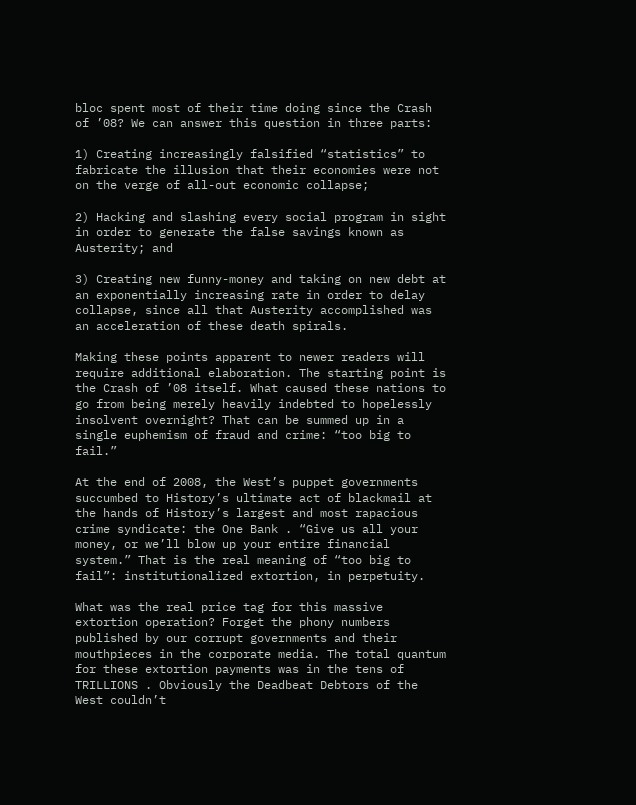bloc spent most of their time doing since the Crash of ’08? We can answer this question in three parts:

1) Creating increasingly falsified “statistics” to fabricate the illusion that their economies were not on the verge of all-out economic collapse;

2) Hacking and slashing every social program in sight in order to generate the false savings known as Austerity; and

3) Creating new funny-money and taking on new debt at an exponentially increasing rate in order to delay collapse, since all that Austerity accomplished was an acceleration of these death spirals.

Making these points apparent to newer readers will require additional elaboration. The starting point is the Crash of ’08 itself. What caused these nations to go from being merely heavily indebted to hopelessly insolvent overnight? That can be summed up in a single euphemism of fraud and crime: “too big to fail.”

At the end of 2008, the West’s puppet governments succumbed to History’s ultimate act of blackmail at the hands of History’s largest and most rapacious crime syndicate: the One Bank . “Give us all your money, or we’ll blow up your entire financial system.” That is the real meaning of “too big to fail”: institutionalized extortion, in perpetuity.

What was the real price tag for this massive extortion operation? Forget the phony numbers published by our corrupt governments and their mouthpieces in the corporate media. The total quantum for these extortion payments was in the tens of TRILLIONS . Obviously the Deadbeat Debtors of the West couldn’t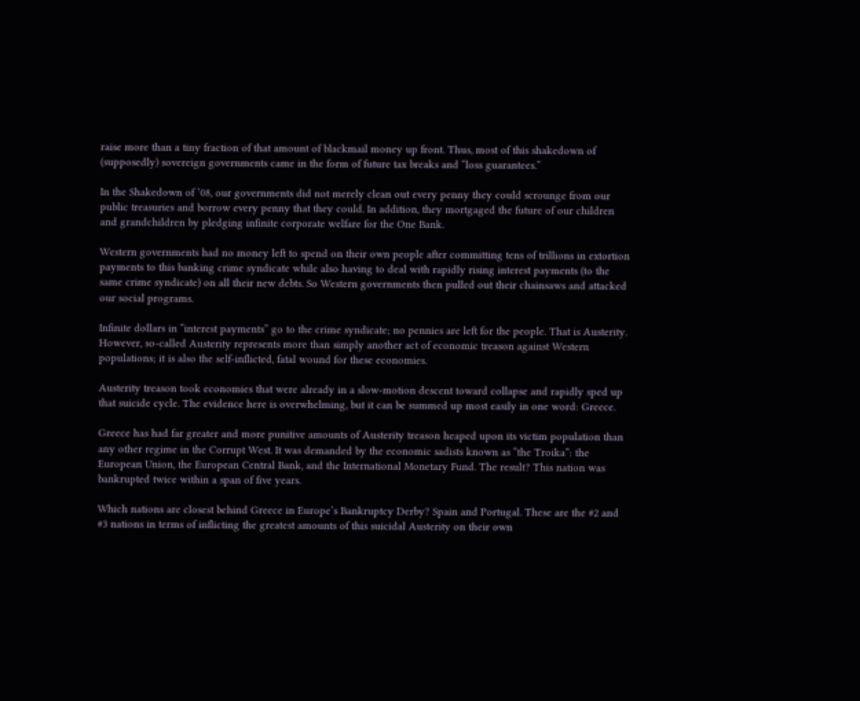raise more than a tiny fraction of that amount of blackmail money up front. Thus, most of this shakedown of (supposedly) sovereign governments came in the form of future tax breaks and “loss guarantees.”

In the Shakedown of ’08, our governments did not merely clean out every penny they could scrounge from our public treasuries and borrow every penny that they could. In addition, they mortgaged the future of our children and grandchildren by pledging infinite corporate welfare for the One Bank.

Western governments had no money left to spend on their own people after committing tens of trillions in extortion payments to this banking crime syndicate while also having to deal with rapidly rising interest payments (to the same crime syndicate) on all their new debts. So Western governments then pulled out their chainsaws and attacked our social programs.

Infinite dollars in “interest payments” go to the crime syndicate; no pennies are left for the people. That is Austerity. However, so-called Austerity represents more than simply another act of economic treason against Western populations; it is also the self-inflicted, fatal wound for these economies.

Austerity treason took economies that were already in a slow-motion descent toward collapse and rapidly sped up that suicide cycle. The evidence here is overwhelming, but it can be summed up most easily in one word: Greece.

Greece has had far greater and more punitive amounts of Austerity treason heaped upon its victim population than any other regime in the Corrupt West. It was demanded by the economic sadists known as “the Troika”: the European Union, the European Central Bank, and the International Monetary Fund. The result? This nation was bankrupted twice within a span of five years.

Which nations are closest behind Greece in Europe’s Bankruptcy Derby? Spain and Portugal. These are the #2 and #3 nations in terms of inflicting the greatest amounts of this suicidal Austerity on their own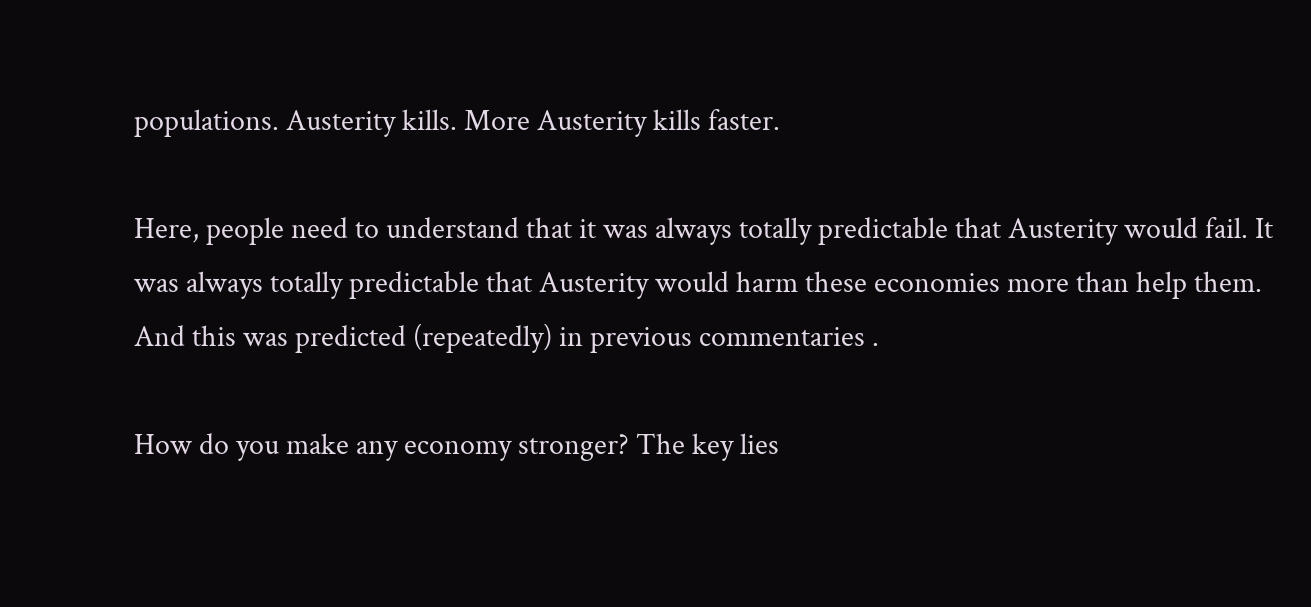populations. Austerity kills. More Austerity kills faster.

Here, people need to understand that it was always totally predictable that Austerity would fail. It was always totally predictable that Austerity would harm these economies more than help them. And this was predicted (repeatedly) in previous commentaries .

How do you make any economy stronger? The key lies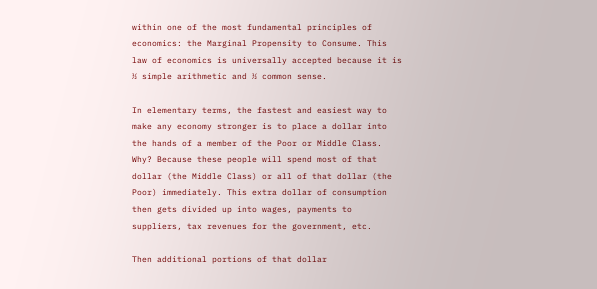within one of the most fundamental principles of economics: the Marginal Propensity to Consume. This law of economics is universally accepted because it is ½ simple arithmetic and ½ common sense.

In elementary terms, the fastest and easiest way to make any economy stronger is to place a dollar into the hands of a member of the Poor or Middle Class. Why? Because these people will spend most of that dollar (the Middle Class) or all of that dollar (the Poor) immediately. This extra dollar of consumption then gets divided up into wages, payments to suppliers, tax revenues for the government, etc.

Then additional portions of that dollar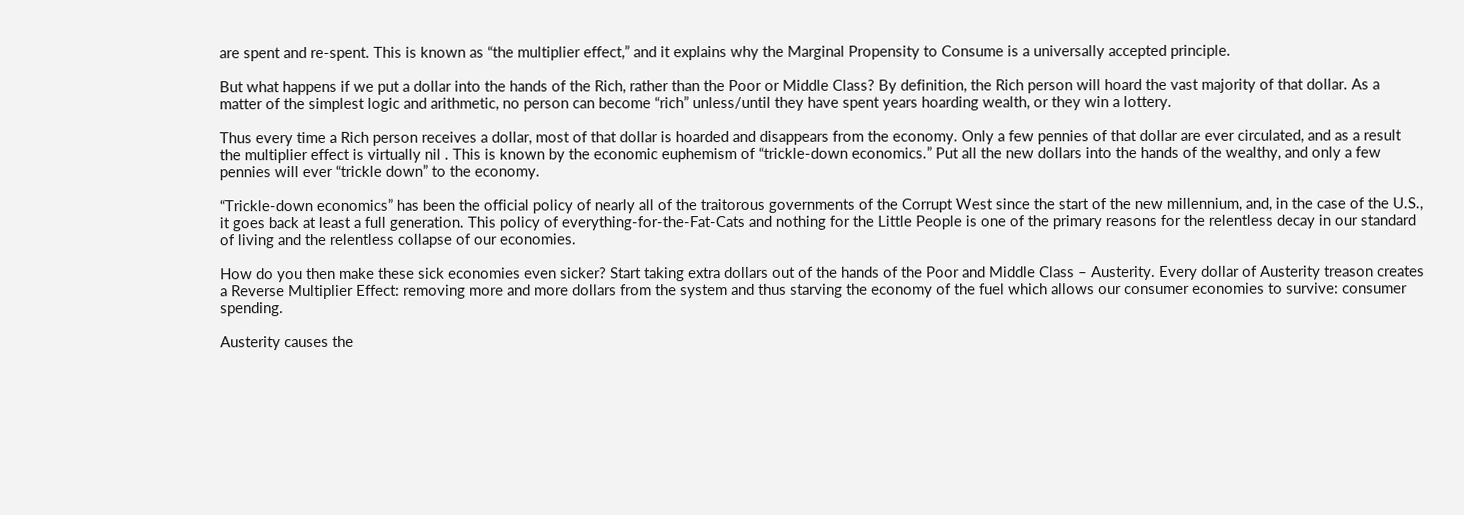are spent and re-spent. This is known as “the multiplier effect,” and it explains why the Marginal Propensity to Consume is a universally accepted principle.

But what happens if we put a dollar into the hands of the Rich, rather than the Poor or Middle Class? By definition, the Rich person will hoard the vast majority of that dollar. As a matter of the simplest logic and arithmetic, no person can become “rich” unless/until they have spent years hoarding wealth, or they win a lottery.

Thus every time a Rich person receives a dollar, most of that dollar is hoarded and disappears from the economy. Only a few pennies of that dollar are ever circulated, and as a result the multiplier effect is virtually nil . This is known by the economic euphemism of “trickle-down economics.” Put all the new dollars into the hands of the wealthy, and only a few pennies will ever “trickle down” to the economy.

“Trickle-down economics” has been the official policy of nearly all of the traitorous governments of the Corrupt West since the start of the new millennium, and, in the case of the U.S., it goes back at least a full generation. This policy of everything-for-the-Fat-Cats and nothing for the Little People is one of the primary reasons for the relentless decay in our standard of living and the relentless collapse of our economies.

How do you then make these sick economies even sicker? Start taking extra dollars out of the hands of the Poor and Middle Class – Austerity. Every dollar of Austerity treason creates a Reverse Multiplier Effect: removing more and more dollars from the system and thus starving the economy of the fuel which allows our consumer economies to survive: consumer spending.

Austerity causes the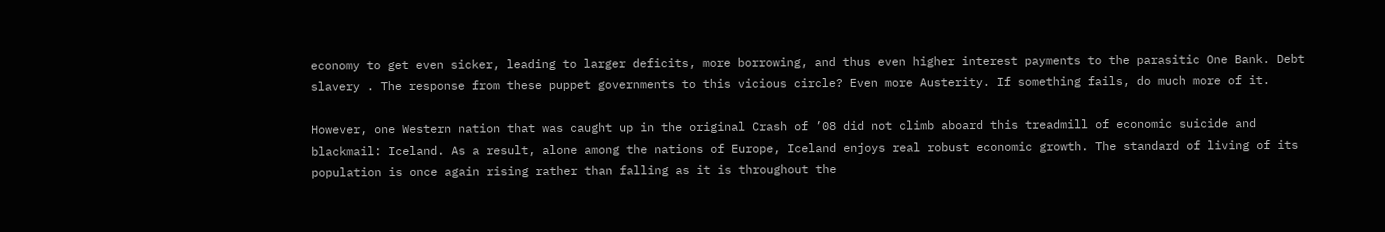economy to get even sicker, leading to larger deficits, more borrowing, and thus even higher interest payments to the parasitic One Bank. Debt slavery . The response from these puppet governments to this vicious circle? Even more Austerity. If something fails, do much more of it.

However, one Western nation that was caught up in the original Crash of ’08 did not climb aboard this treadmill of economic suicide and blackmail: Iceland. As a result, alone among the nations of Europe, Iceland enjoys real robust economic growth. The standard of living of its population is once again rising rather than falling as it is throughout the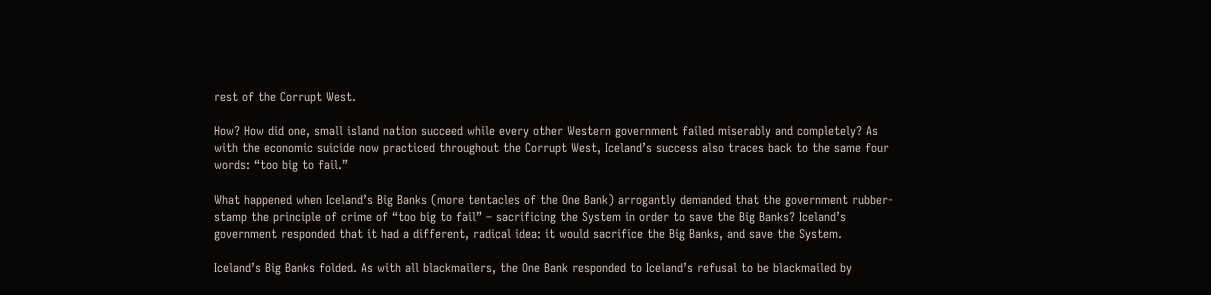rest of the Corrupt West.

How? How did one, small island nation succeed while every other Western government failed miserably and completely? As with the economic suicide now practiced throughout the Corrupt West, Iceland’s success also traces back to the same four words: “too big to fail.”

What happened when Iceland’s Big Banks (more tentacles of the One Bank) arrogantly demanded that the government rubber-stamp the principle of crime of “too big to fail” – sacrificing the System in order to save the Big Banks? Iceland’s government responded that it had a different, radical idea: it would sacrifice the Big Banks, and save the System.

Iceland’s Big Banks folded. As with all blackmailers, the One Bank responded to Iceland’s refusal to be blackmailed by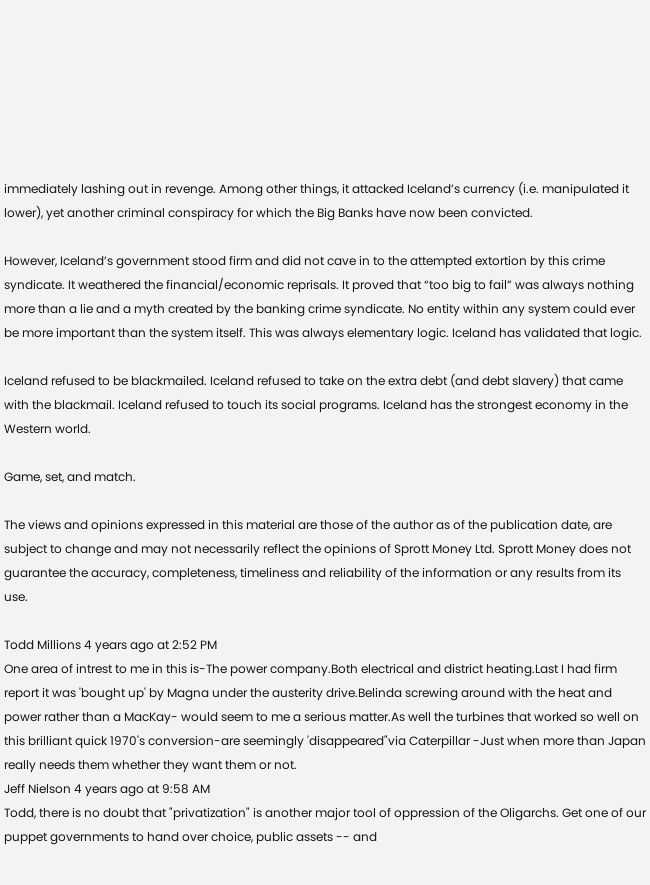immediately lashing out in revenge. Among other things, it attacked Iceland’s currency (i.e. manipulated it lower), yet another criminal conspiracy for which the Big Banks have now been convicted.

However, Iceland’s government stood firm and did not cave in to the attempted extortion by this crime syndicate. It weathered the financial/economic reprisals. It proved that “too big to fail” was always nothing more than a lie and a myth created by the banking crime syndicate. No entity within any system could ever be more important than the system itself. This was always elementary logic. Iceland has validated that logic.

Iceland refused to be blackmailed. Iceland refused to take on the extra debt (and debt slavery) that came with the blackmail. Iceland refused to touch its social programs. Iceland has the strongest economy in the Western world.

Game, set, and match.

The views and opinions expressed in this material are those of the author as of the publication date, are subject to change and may not necessarily reflect the opinions of Sprott Money Ltd. Sprott Money does not guarantee the accuracy, completeness, timeliness and reliability of the information or any results from its use.

Todd Millions 4 years ago at 2:52 PM
One area of intrest to me in this is-The power company.Both electrical and district heating.Last I had firm report it was 'bought up' by Magna under the austerity drive.Belinda screwing around with the heat and power rather than a MacKay- would seem to me a serious matter.As well the turbines that worked so well on this brilliant quick 1970's conversion-are seemingly 'disappeared"via Caterpillar -Just when more than Japan really needs them whether they want them or not.
Jeff Nielson 4 years ago at 9:58 AM
Todd, there is no doubt that "privatization" is another major tool of oppression of the Oligarchs. Get one of our puppet governments to hand over choice, public assets -- and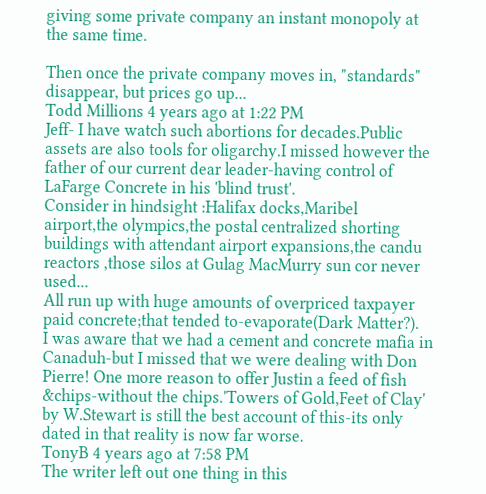giving some private company an instant monopoly at the same time.

Then once the private company moves in, "standards" disappear, but prices go up...
Todd Millions 4 years ago at 1:22 PM
Jeff- I have watch such abortions for decades.Public assets are also tools for oligarchy.I missed however the father of our current dear leader-having control of LaFarge Concrete in his 'blind trust'.
Consider in hindsight :Halifax docks,Maribel airport,the olympics,the postal centralized shorting buildings with attendant airport expansions,the candu reactors ,those silos at Gulag MacMurry sun cor never used...
All run up with huge amounts of overpriced taxpayer paid concrete;that tended to-evaporate(Dark Matter?).
I was aware that we had a cement and concrete mafia in Canaduh-but I missed that we were dealing with Don Pierre! One more reason to offer Justin a feed of fish &chips-without the chips.'Towers of Gold,Feet of Clay' by W.Stewart is still the best account of this-its only dated in that reality is now far worse.
TonyB 4 years ago at 7:58 PM
The writer left out one thing in this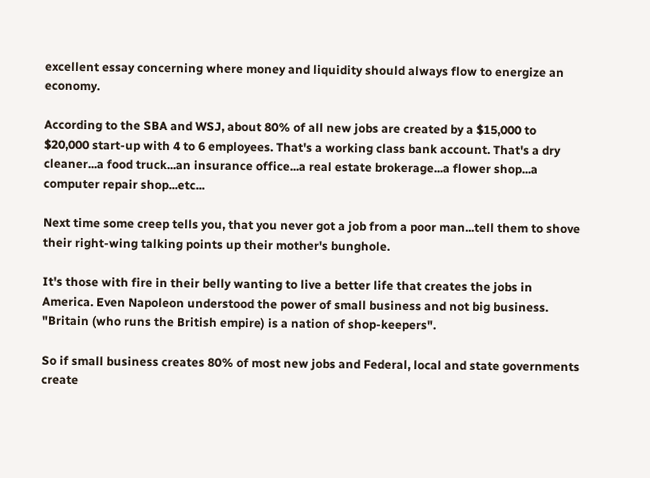excellent essay concerning where money and liquidity should always flow to energize an economy.

According to the SBA and WSJ, about 80% of all new jobs are created by a $15,000 to $20,000 start-up with 4 to 6 employees. That's a working class bank account. That's a dry cleaner...a food truck...an insurance office...a real estate brokerage...a flower shop...a computer repair shop...etc...

Next time some creep tells you, that you never got a job from a poor man...tell them to shove their right-wing talking points up their mother's bunghole.

It's those with fire in their belly wanting to live a better life that creates the jobs in America. Even Napoleon understood the power of small business and not big business. "Britain (who runs the British empire) is a nation of shop-keepers".

So if small business creates 80% of most new jobs and Federal, local and state governments create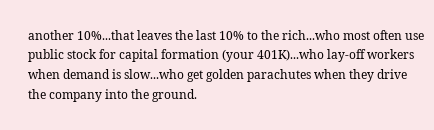another 10%...that leaves the last 10% to the rich...who most often use public stock for capital formation (your 401K)...who lay-off workers when demand is slow...who get golden parachutes when they drive the company into the ground.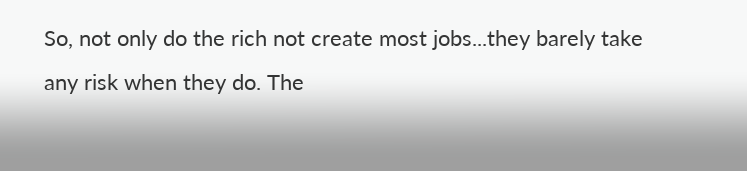So, not only do the rich not create most jobs...they barely take any risk when they do. The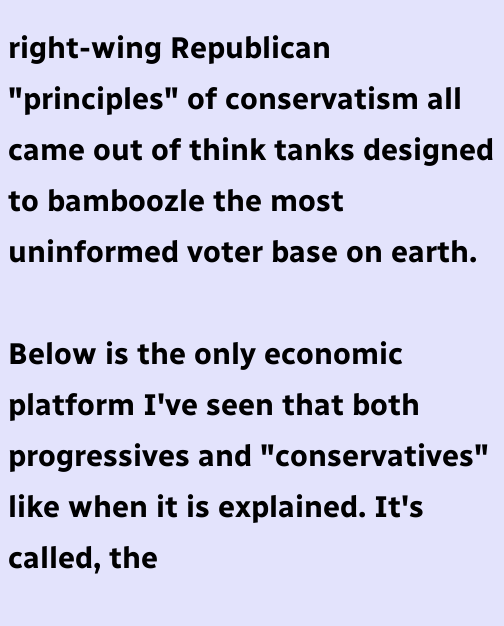right-wing Republican "principles" of conservatism all came out of think tanks designed to bamboozle the most uninformed voter base on earth.

Below is the only economic platform I've seen that both progressives and "conservatives" like when it is explained. It's called, the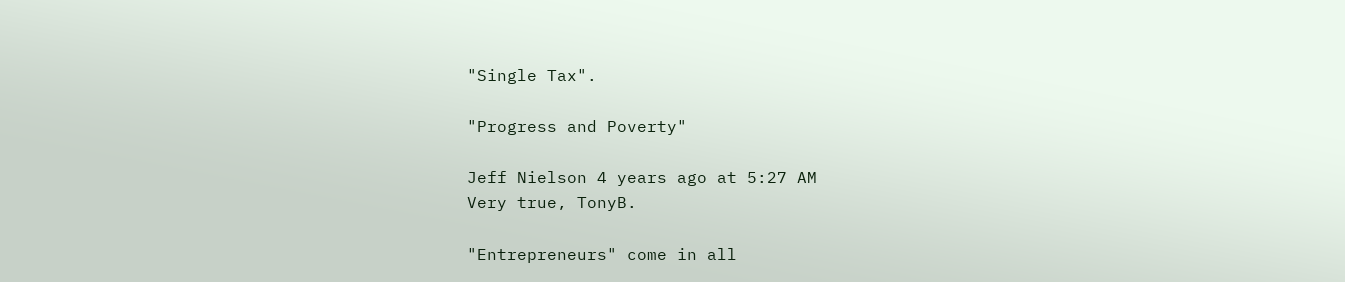"Single Tax".

"Progress and Poverty"

Jeff Nielson 4 years ago at 5:27 AM
Very true, TonyB.

"Entrepreneurs" come in all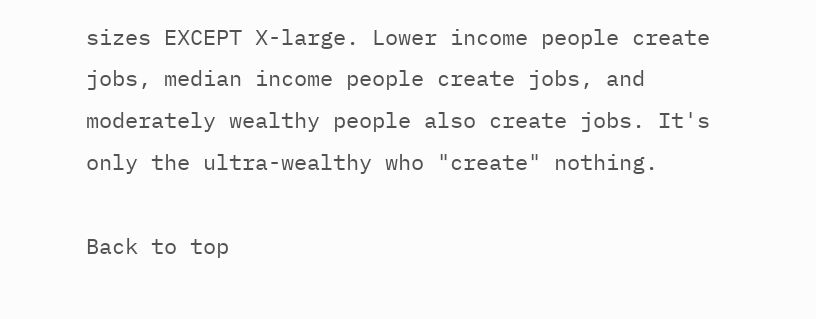sizes EXCEPT X-large. Lower income people create jobs, median income people create jobs, and moderately wealthy people also create jobs. It's only the ultra-wealthy who "create" nothing.

Back to top